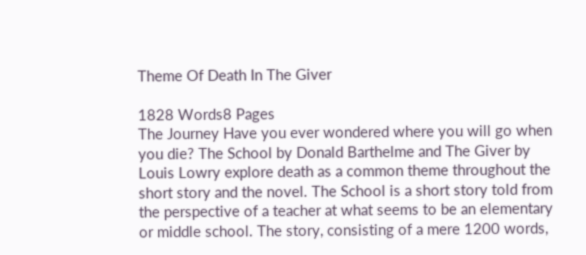Theme Of Death In The Giver

1828 Words8 Pages
The Journey Have you ever wondered where you will go when you die? The School by Donald Barthelme and The Giver by Louis Lowry explore death as a common theme throughout the short story and the novel. The School is a short story told from the perspective of a teacher at what seems to be an elementary or middle school. The story, consisting of a mere 1200 words,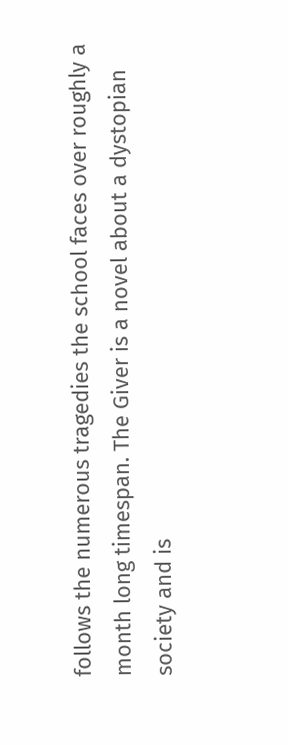follows the numerous tragedies the school faces over roughly a month long timespan. The Giver is a novel about a dystopian society and is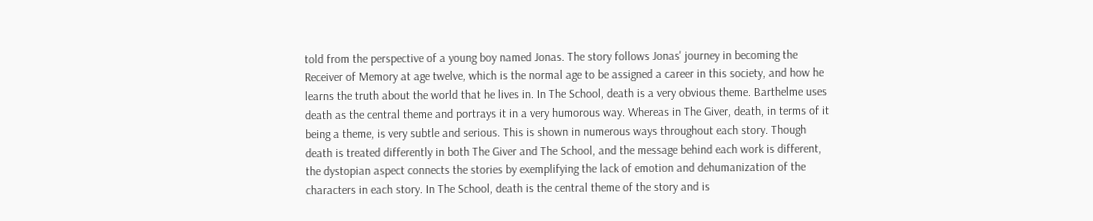told from the perspective of a young boy named Jonas. The story follows Jonas' journey in becoming the Receiver of Memory at age twelve, which is the normal age to be assigned a career in this society, and how he learns the truth about the world that he lives in. In The School, death is a very obvious theme. Barthelme uses death as the central theme and portrays it in a very humorous way. Whereas in The Giver, death, in terms of it being a theme, is very subtle and serious. This is shown in numerous ways throughout each story. Though death is treated differently in both The Giver and The School, and the message behind each work is different, the dystopian aspect connects the stories by exemplifying the lack of emotion and dehumanization of the characters in each story. In The School, death is the central theme of the story and is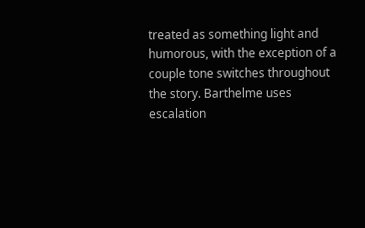treated as something light and humorous, with the exception of a couple tone switches throughout the story. Barthelme uses escalation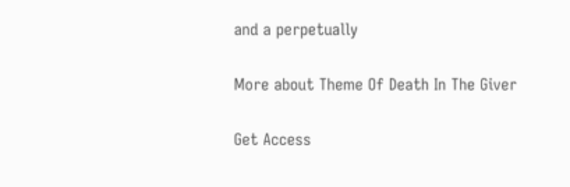and a perpetually

More about Theme Of Death In The Giver

Get Access